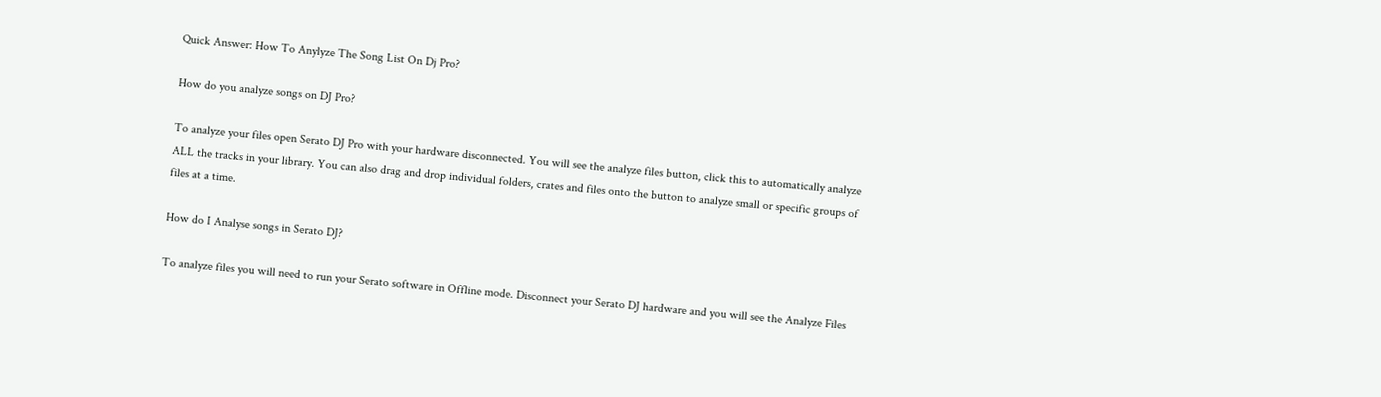Quick Answer: How To Anylyze The Song List On Dj Pro?

How do you analyze songs on DJ Pro?

To analyze your files open Serato DJ Pro with your hardware disconnected. You will see the analyze files button, click this to automatically analyze ALL the tracks in your library. You can also drag and drop individual folders, crates and files onto the button to analyze small or specific groups of files at a time.

How do I Analyse songs in Serato DJ?

To analyze files you will need to run your Serato software in Offline mode. Disconnect your Serato DJ hardware and you will see the Analyze Files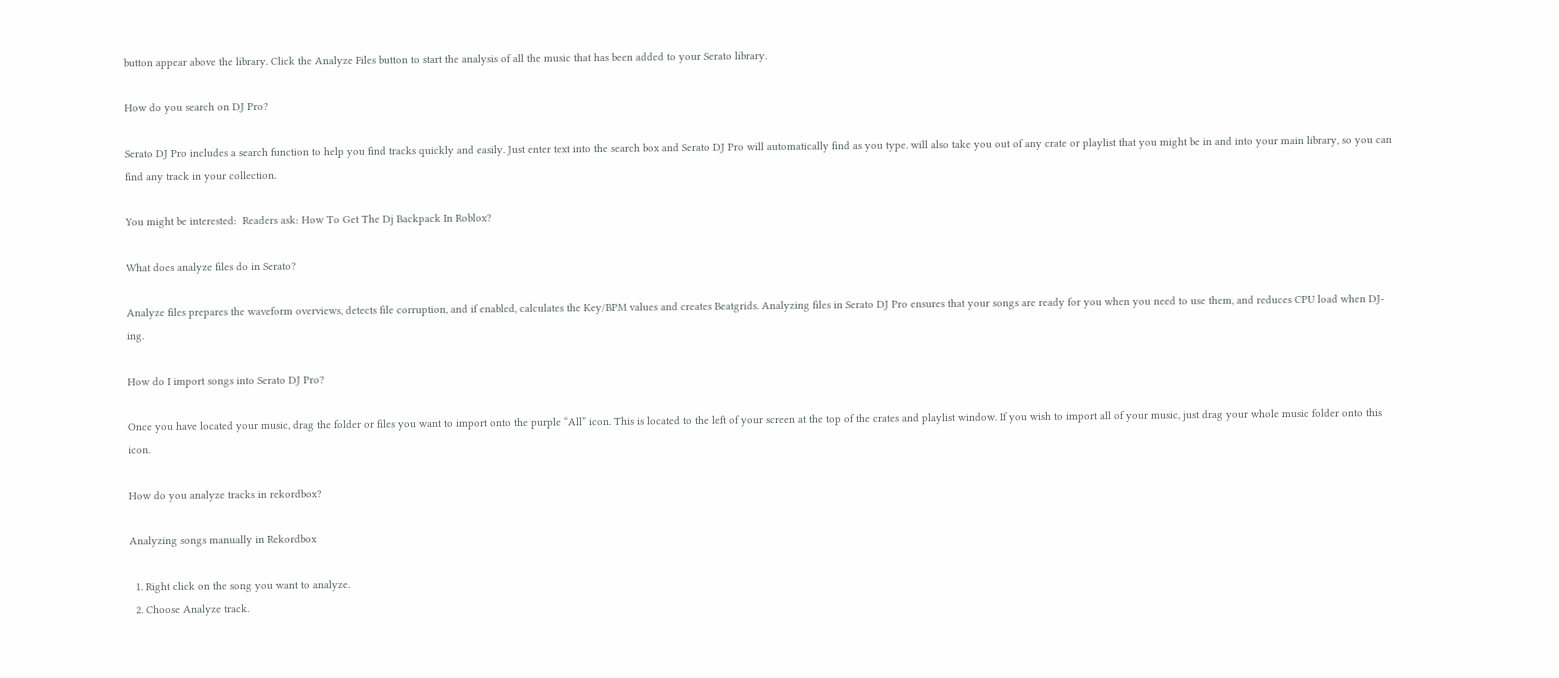button appear above the library. Click the Analyze Files button to start the analysis of all the music that has been added to your Serato library.

How do you search on DJ Pro?

Serato DJ Pro includes a search function to help you find tracks quickly and easily. Just enter text into the search box and Serato DJ Pro will automatically find as you type. will also take you out of any crate or playlist that you might be in and into your main library, so you can find any track in your collection.

You might be interested:  Readers ask: How To Get The Dj Backpack In Roblox?

What does analyze files do in Serato?

Analyze files prepares the waveform overviews, detects file corruption, and if enabled, calculates the Key/BPM values and creates Beatgrids. Analyzing files in Serato DJ Pro ensures that your songs are ready for you when you need to use them, and reduces CPU load when DJ-ing.

How do I import songs into Serato DJ Pro?

Once you have located your music, drag the folder or files you want to import onto the purple “All” icon. This is located to the left of your screen at the top of the crates and playlist window. If you wish to import all of your music, just drag your whole music folder onto this icon.

How do you analyze tracks in rekordbox?

Analyzing songs manually in Rekordbox

  1. Right click on the song you want to analyze.
  2. Choose Analyze track.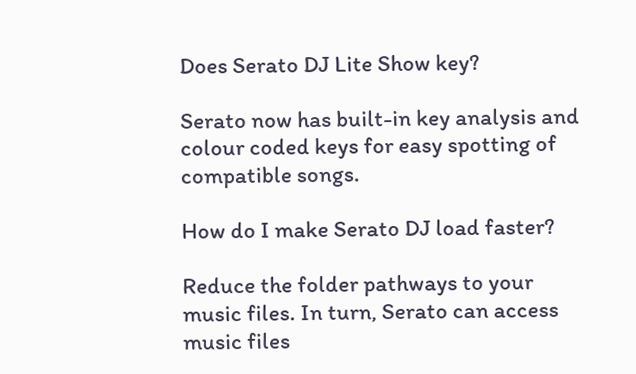Does Serato DJ Lite Show key?

Serato now has built-in key analysis and colour coded keys for easy spotting of compatible songs.

How do I make Serato DJ load faster?

Reduce the folder pathways to your music files. In turn, Serato can access music files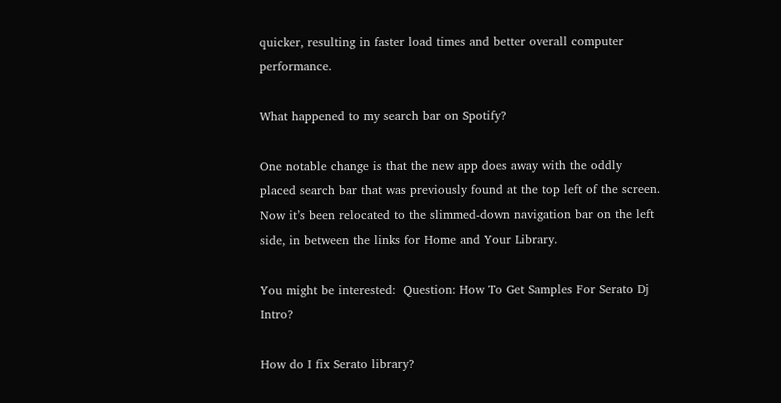quicker, resulting in faster load times and better overall computer performance.

What happened to my search bar on Spotify?

One notable change is that the new app does away with the oddly placed search bar that was previously found at the top left of the screen. Now it’s been relocated to the slimmed-down navigation bar on the left side, in between the links for Home and Your Library.

You might be interested:  Question: How To Get Samples For Serato Dj Intro?

How do I fix Serato library?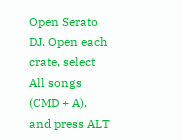Open Serato DJ. Open each crate, select All songs (CMD + A), and press ALT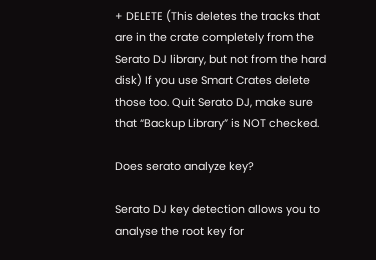+ DELETE (This deletes the tracks that are in the crate completely from the Serato DJ library, but not from the hard disk) If you use Smart Crates delete those too. Quit Serato DJ, make sure that “Backup Library” is NOT checked.

Does serato analyze key?

Serato DJ key detection allows you to analyse the root key for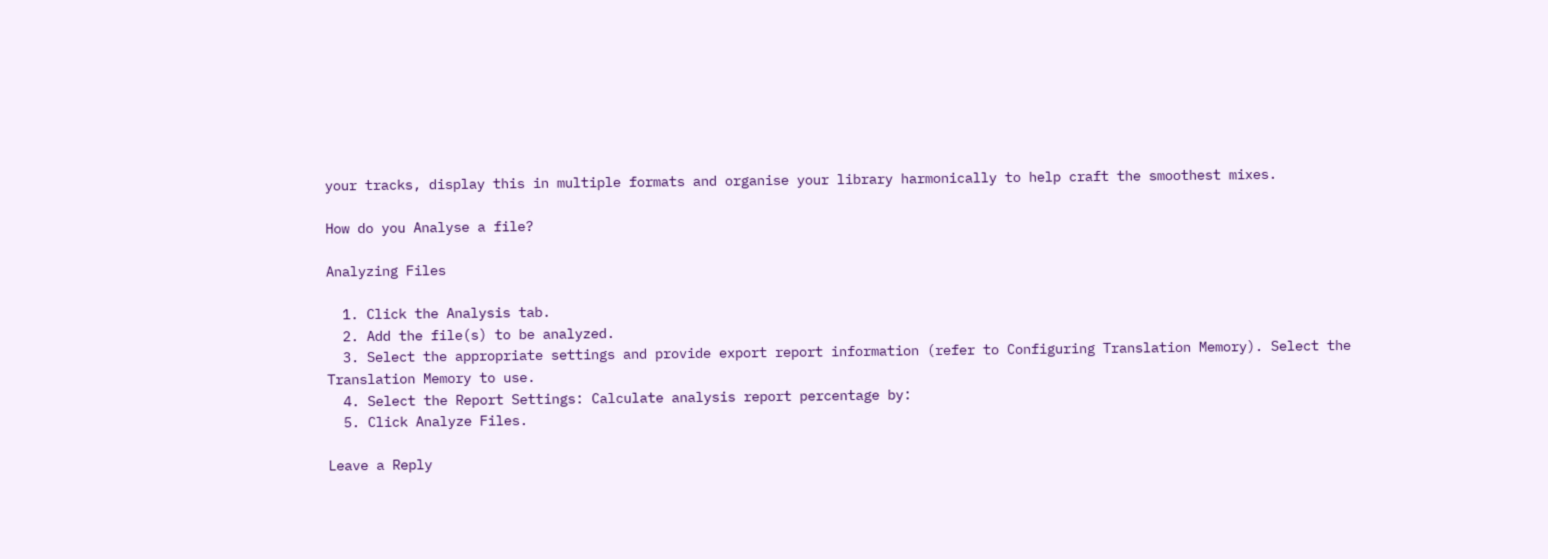your tracks, display this in multiple formats and organise your library harmonically to help craft the smoothest mixes.

How do you Analyse a file?

Analyzing Files

  1. Click the Analysis tab.
  2. Add the file(s) to be analyzed.
  3. Select the appropriate settings and provide export report information (refer to Configuring Translation Memory). Select the Translation Memory to use.
  4. Select the Report Settings: Calculate analysis report percentage by:
  5. Click Analyze Files.

Leave a Reply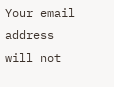Your email address will not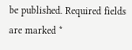be published. Required fields are marked *